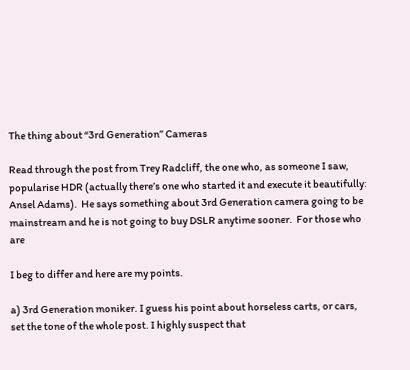The thing about “3rd Generation” Cameras

Read through the post from Trey Radcliff, the one who, as someone I saw, popularise HDR (actually there’s one who started it and execute it beautifully: Ansel Adams).  He says something about 3rd Generation camera going to be mainstream and he is not going to buy DSLR anytime sooner.  For those who are

I beg to differ and here are my points.

a) 3rd Generation moniker. I guess his point about horseless carts, or cars, set the tone of the whole post. I highly suspect that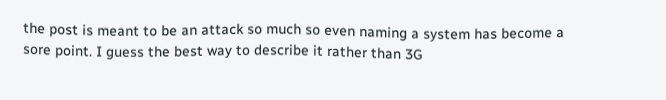the post is meant to be an attack so much so even naming a system has become a sore point. I guess the best way to describe it rather than 3G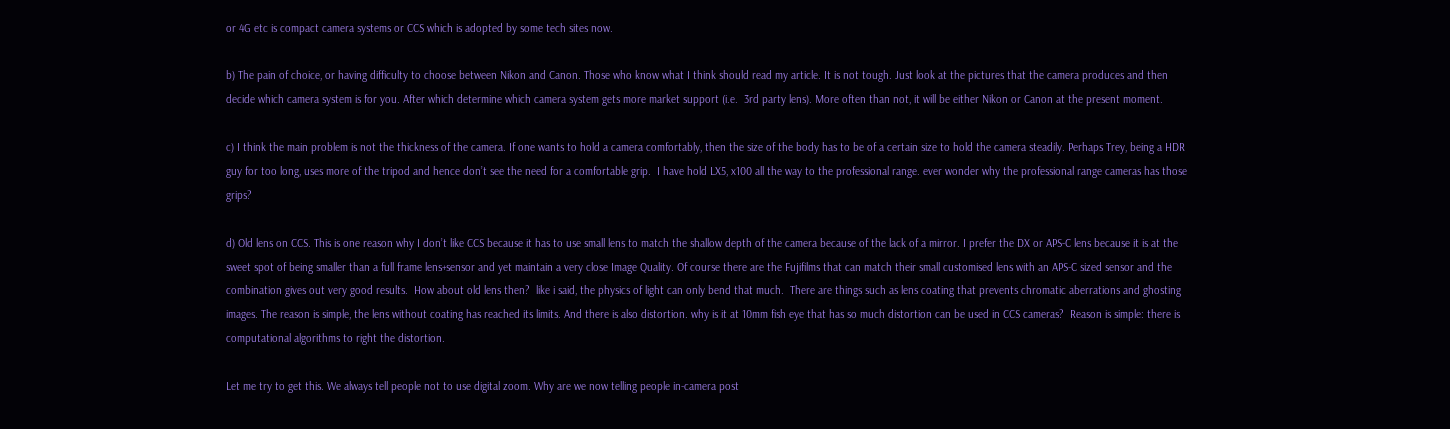or 4G etc is compact camera systems or CCS which is adopted by some tech sites now.

b) The pain of choice, or having difficulty to choose between Nikon and Canon. Those who know what I think should read my article. It is not tough. Just look at the pictures that the camera produces and then decide which camera system is for you. After which determine which camera system gets more market support (i.e.  3rd party lens). More often than not, it will be either Nikon or Canon at the present moment.

c) I think the main problem is not the thickness of the camera. If one wants to hold a camera comfortably, then the size of the body has to be of a certain size to hold the camera steadily. Perhaps Trey, being a HDR guy for too long, uses more of the tripod and hence don’t see the need for a comfortable grip.  I have hold LX5, x100 all the way to the professional range. ever wonder why the professional range cameras has those grips?

d) Old lens on CCS. This is one reason why I don’t like CCS because it has to use small lens to match the shallow depth of the camera because of the lack of a mirror. I prefer the DX or APS-C lens because it is at the sweet spot of being smaller than a full frame lens+sensor and yet maintain a very close Image Quality. Of course there are the Fujifilms that can match their small customised lens with an APS-C sized sensor and the combination gives out very good results.  How about old lens then?  like i said, the physics of light can only bend that much.  There are things such as lens coating that prevents chromatic aberrations and ghosting images. The reason is simple, the lens without coating has reached its limits. And there is also distortion. why is it at 10mm fish eye that has so much distortion can be used in CCS cameras?  Reason is simple: there is computational algorithms to right the distortion.

Let me try to get this. We always tell people not to use digital zoom. Why are we now telling people in-camera post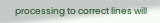processing to correct lines will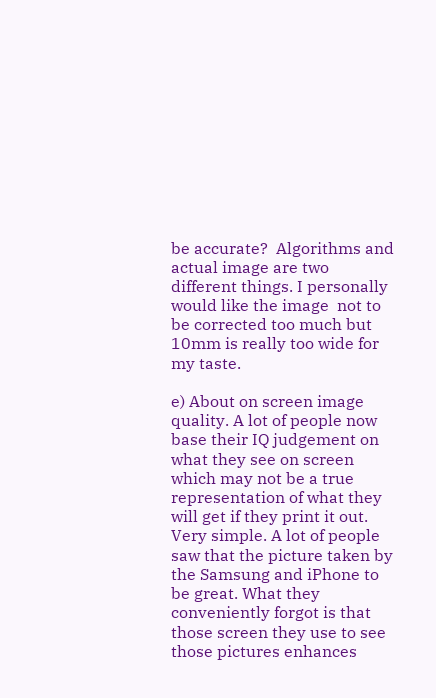be accurate?  Algorithms and actual image are two different things. I personally would like the image  not to be corrected too much but 10mm is really too wide for my taste.

e) About on screen image quality. A lot of people now base their IQ judgement on what they see on screen which may not be a true representation of what they will get if they print it out.  Very simple. A lot of people saw that the picture taken by the Samsung and iPhone to be great. What they conveniently forgot is that those screen they use to see those pictures enhances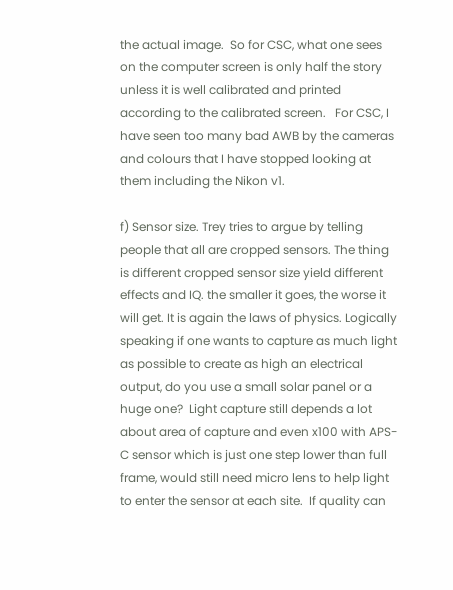the actual image.  So for CSC, what one sees on the computer screen is only half the story unless it is well calibrated and printed according to the calibrated screen.   For CSC, I have seen too many bad AWB by the cameras and colours that I have stopped looking at them including the Nikon v1.

f) Sensor size. Trey tries to argue by telling people that all are cropped sensors. The thing is different cropped sensor size yield different effects and IQ. the smaller it goes, the worse it will get. It is again the laws of physics. Logically speaking if one wants to capture as much light as possible to create as high an electrical output, do you use a small solar panel or a huge one?  Light capture still depends a lot about area of capture and even x100 with APS-C sensor which is just one step lower than full frame, would still need micro lens to help light to enter the sensor at each site.  If quality can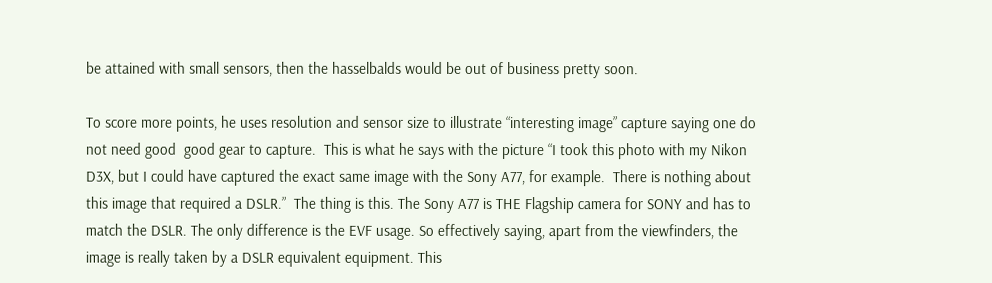be attained with small sensors, then the hasselbalds would be out of business pretty soon.

To score more points, he uses resolution and sensor size to illustrate “interesting image” capture saying one do not need good  good gear to capture.  This is what he says with the picture “I took this photo with my Nikon D3X, but I could have captured the exact same image with the Sony A77, for example.  There is nothing about this image that required a DSLR.”  The thing is this. The Sony A77 is THE Flagship camera for SONY and has to match the DSLR. The only difference is the EVF usage. So effectively saying, apart from the viewfinders, the image is really taken by a DSLR equivalent equipment. This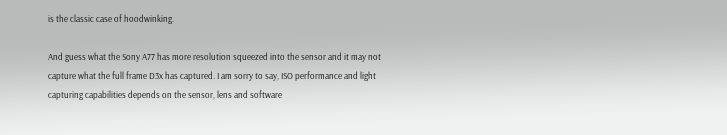is the classic case of hoodwinking.

And guess what the Sony A77 has more resolution squeezed into the sensor and it may not capture what the full frame D3x has captured. I am sorry to say, ISO performance and light capturing capabilities depends on the sensor, lens and software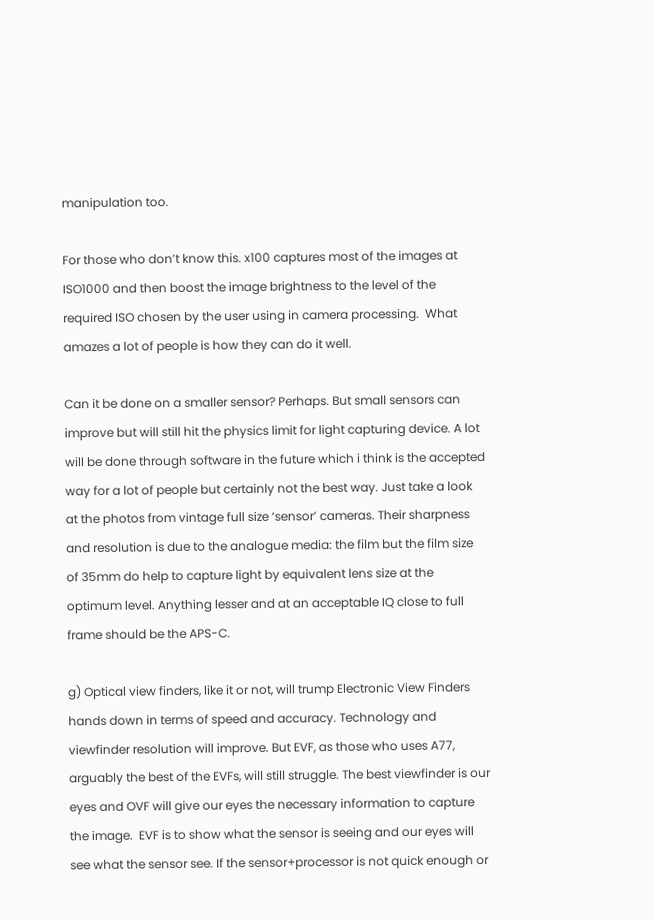manipulation too.

For those who don’t know this. x100 captures most of the images at ISO1000 and then boost the image brightness to the level of the required ISO chosen by the user using in camera processing.  What amazes a lot of people is how they can do it well.

Can it be done on a smaller sensor? Perhaps. But small sensors can improve but will still hit the physics limit for light capturing device. A lot will be done through software in the future which i think is the accepted way for a lot of people but certainly not the best way. Just take a look at the photos from vintage full size ‘sensor’ cameras. Their sharpness and resolution is due to the analogue media: the film but the film size of 35mm do help to capture light by equivalent lens size at the optimum level. Anything lesser and at an acceptable IQ close to full frame should be the APS-C.

g) Optical view finders, like it or not, will trump Electronic View Finders hands down in terms of speed and accuracy. Technology and viewfinder resolution will improve. But EVF, as those who uses A77, arguably the best of the EVFs, will still struggle. The best viewfinder is our eyes and OVF will give our eyes the necessary information to capture the image.  EVF is to show what the sensor is seeing and our eyes will see what the sensor see. If the sensor+processor is not quick enough or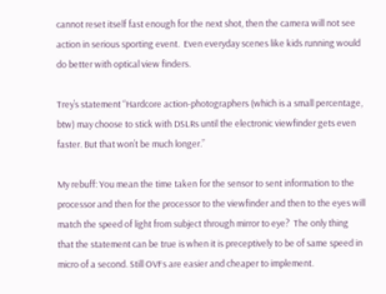cannot reset itself fast enough for the next shot, then the camera will not see action in serious sporting event.  Even everyday scenes like kids running would do better with optical view finders.

Trey’s statement “Hardcore action-photographers (which is a small percentage, btw) may choose to stick with DSLRs until the electronic viewfinder gets even faster. But that won’t be much longer.”

My rebuff: You mean the time taken for the sensor to sent information to the processor and then for the processor to the viewfinder and then to the eyes will match the speed of light from subject through mirror to eye?  The only thing that the statement can be true is when it is preceptively to be of same speed in micro of a second. Still OVFs are easier and cheaper to implement.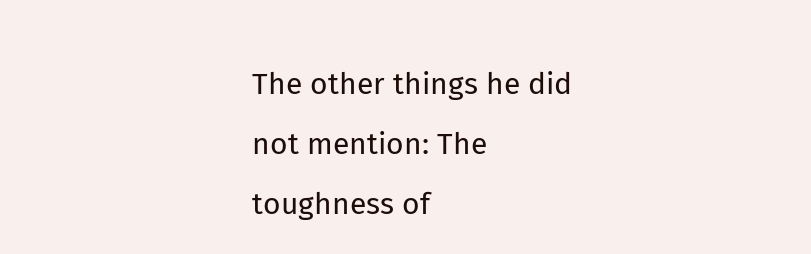The other things he did not mention: The toughness of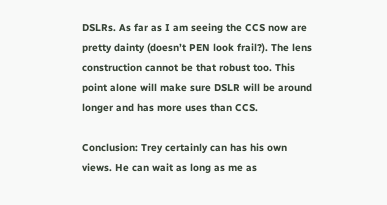DSLRs. As far as I am seeing the CCS now are pretty dainty (doesn’t PEN look frail?). The lens construction cannot be that robust too. This point alone will make sure DSLR will be around longer and has more uses than CCS.

Conclusion: Trey certainly can has his own views. He can wait as long as me as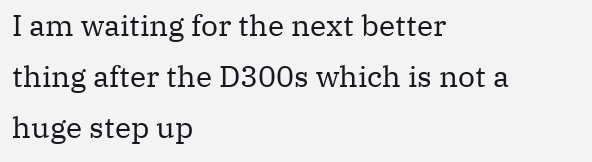I am waiting for the next better thing after the D300s which is not a huge step up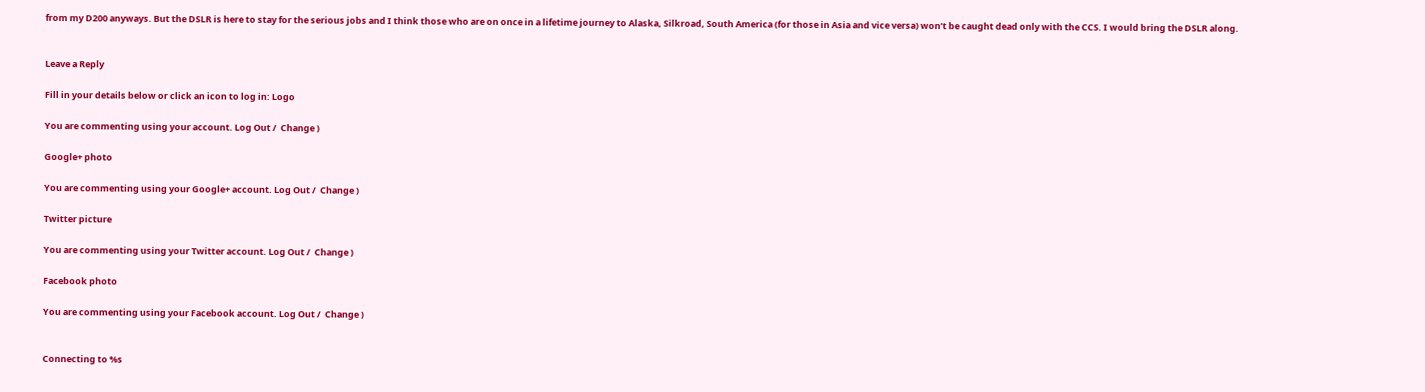from my D200 anyways. But the DSLR is here to stay for the serious jobs and I think those who are on once in a lifetime journey to Alaska, Silkroad, South America (for those in Asia and vice versa) won’t be caught dead only with the CCS. I would bring the DSLR along.


Leave a Reply

Fill in your details below or click an icon to log in: Logo

You are commenting using your account. Log Out /  Change )

Google+ photo

You are commenting using your Google+ account. Log Out /  Change )

Twitter picture

You are commenting using your Twitter account. Log Out /  Change )

Facebook photo

You are commenting using your Facebook account. Log Out /  Change )


Connecting to %s